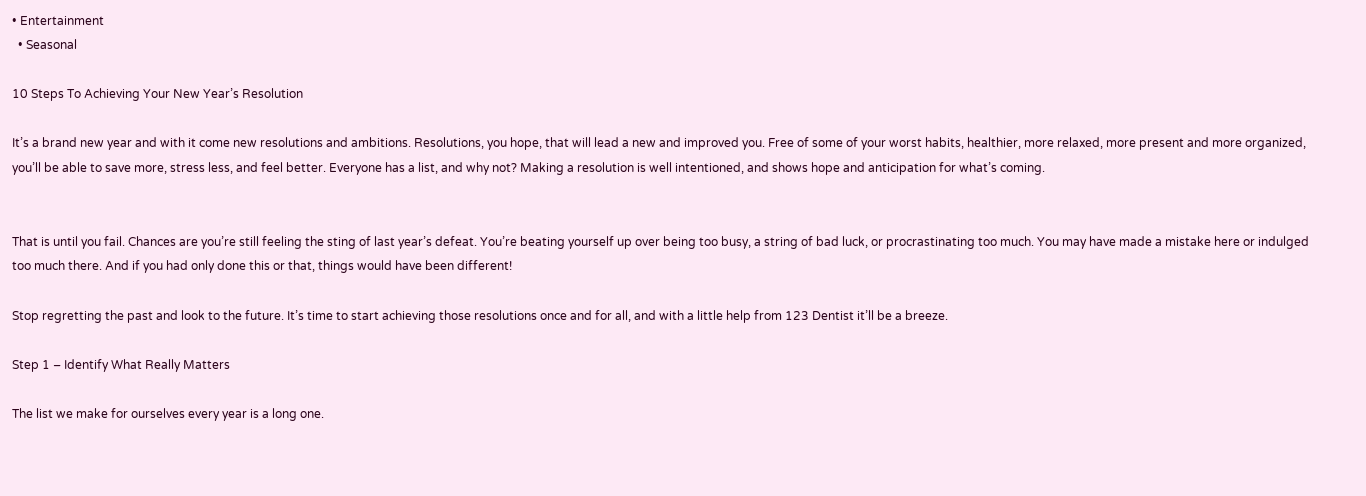• Entertainment
  • Seasonal

10 Steps To Achieving Your New Year’s Resolution

It’s a brand new year and with it come new resolutions and ambitions. Resolutions, you hope, that will lead a new and improved you. Free of some of your worst habits, healthier, more relaxed, more present and more organized, you’ll be able to save more, stress less, and feel better. Everyone has a list, and why not? Making a resolution is well intentioned, and shows hope and anticipation for what’s coming.


That is until you fail. Chances are you’re still feeling the sting of last year’s defeat. You’re beating yourself up over being too busy, a string of bad luck, or procrastinating too much. You may have made a mistake here or indulged too much there. And if you had only done this or that, things would have been different!

Stop regretting the past and look to the future. It’s time to start achieving those resolutions once and for all, and with a little help from 123 Dentist it’ll be a breeze.

Step 1 – Identify What Really Matters

The list we make for ourselves every year is a long one.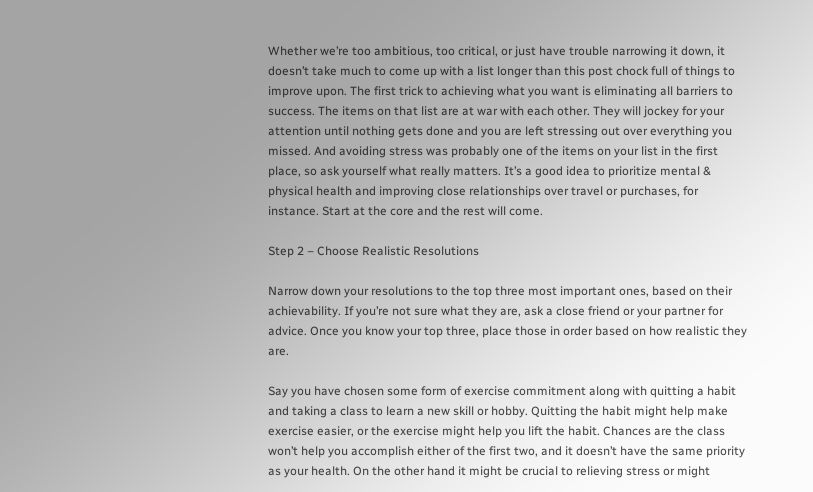Whether we’re too ambitious, too critical, or just have trouble narrowing it down, it doesn’t take much to come up with a list longer than this post chock full of things to improve upon. The first trick to achieving what you want is eliminating all barriers to success. The items on that list are at war with each other. They will jockey for your attention until nothing gets done and you are left stressing out over everything you missed. And avoiding stress was probably one of the items on your list in the first place, so ask yourself what really matters. It’s a good idea to prioritize mental & physical health and improving close relationships over travel or purchases, for instance. Start at the core and the rest will come.

Step 2 – Choose Realistic Resolutions

Narrow down your resolutions to the top three most important ones, based on their achievability. If you’re not sure what they are, ask a close friend or your partner for advice. Once you know your top three, place those in order based on how realistic they are.

Say you have chosen some form of exercise commitment along with quitting a habit and taking a class to learn a new skill or hobby. Quitting the habit might help make exercise easier, or the exercise might help you lift the habit. Chances are the class won’t help you accomplish either of the first two, and it doesn’t have the same priority as your health. On the other hand it might be crucial to relieving stress or might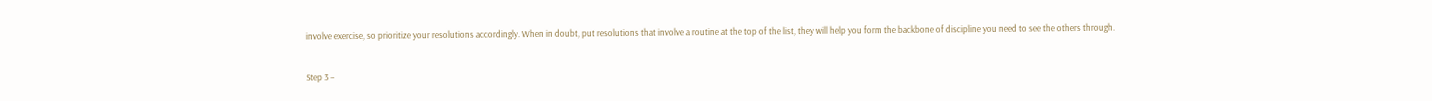involve exercise, so prioritize your resolutions accordingly. When in doubt, put resolutions that involve a routine at the top of the list, they will help you form the backbone of discipline you need to see the others through.


Step 3 –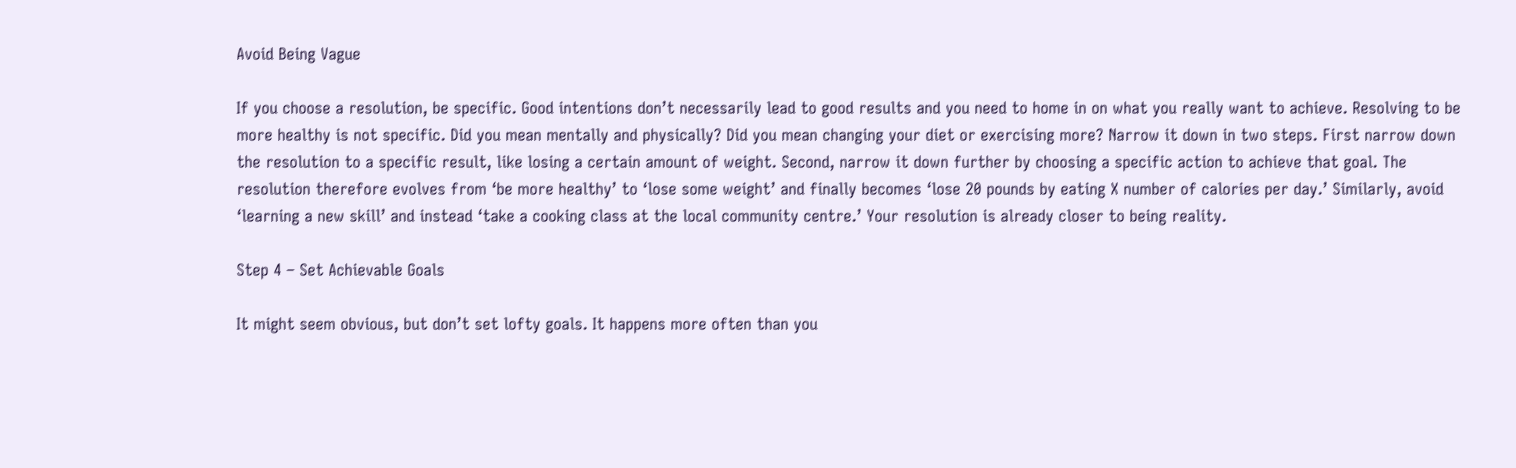Avoid Being Vague

If you choose a resolution, be specific. Good intentions don’t necessarily lead to good results and you need to home in on what you really want to achieve. Resolving to be more healthy is not specific. Did you mean mentally and physically? Did you mean changing your diet or exercising more? Narrow it down in two steps. First narrow down the resolution to a specific result, like losing a certain amount of weight. Second, narrow it down further by choosing a specific action to achieve that goal. The resolution therefore evolves from ‘be more healthy’ to ‘lose some weight’ and finally becomes ‘lose 20 pounds by eating X number of calories per day.’ Similarly, avoid ‘learning a new skill’ and instead ‘take a cooking class at the local community centre.’ Your resolution is already closer to being reality.

Step 4 – Set Achievable Goals

It might seem obvious, but don’t set lofty goals. It happens more often than you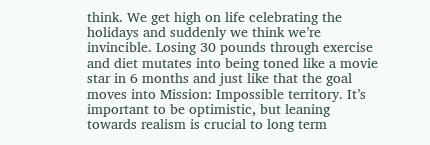think. We get high on life celebrating the holidays and suddenly we think we’re invincible. Losing 30 pounds through exercise and diet mutates into being toned like a movie star in 6 months and just like that the goal moves into Mission: Impossible territory. It’s important to be optimistic, but leaning towards realism is crucial to long term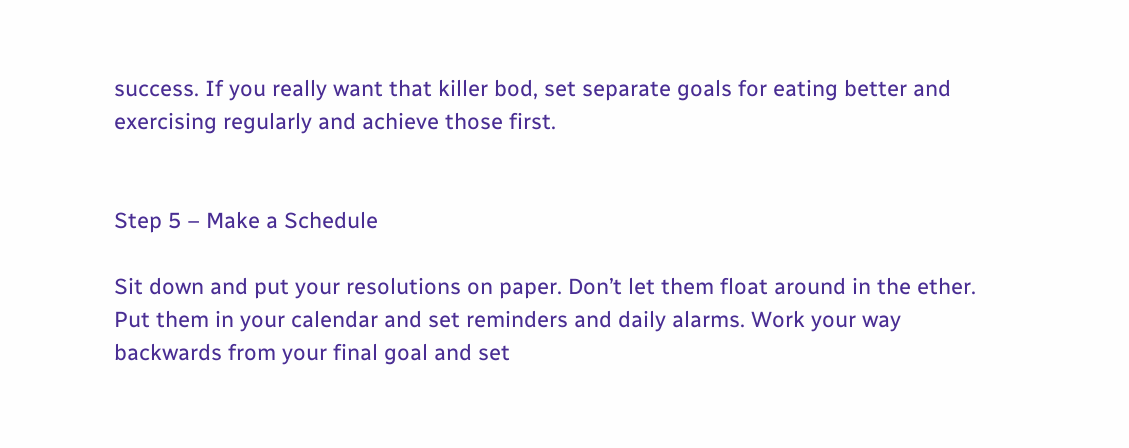success. If you really want that killer bod, set separate goals for eating better and exercising regularly and achieve those first.


Step 5 – Make a Schedule

Sit down and put your resolutions on paper. Don’t let them float around in the ether. Put them in your calendar and set reminders and daily alarms. Work your way backwards from your final goal and set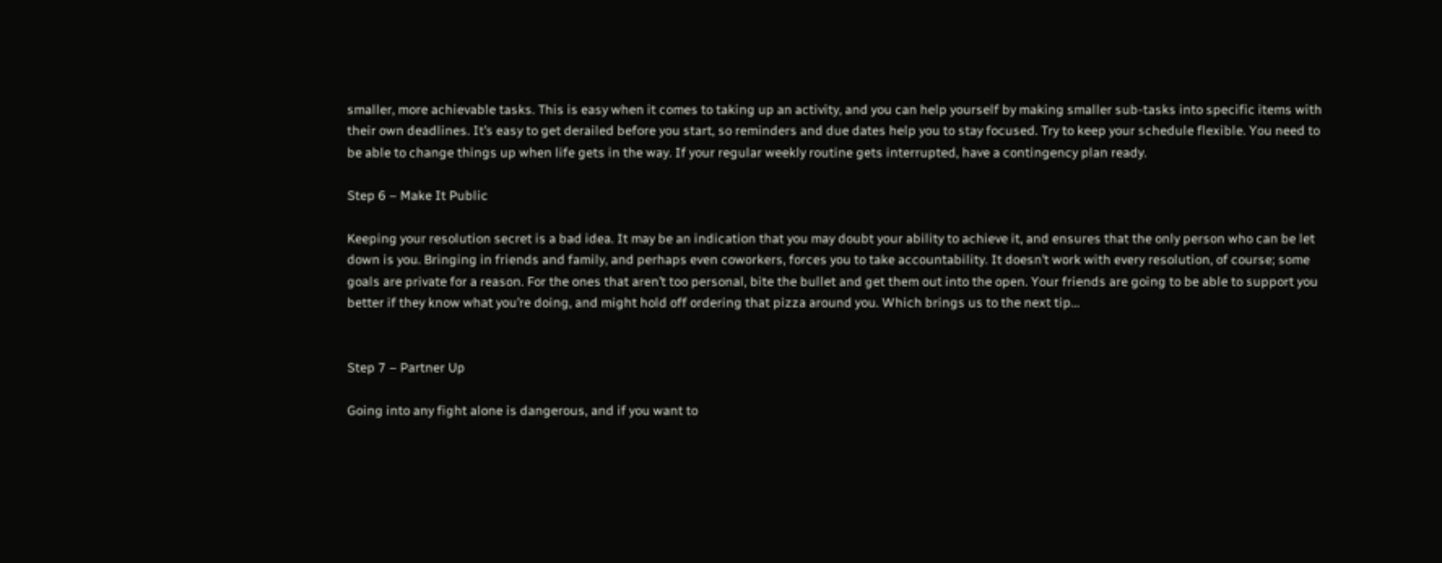smaller, more achievable tasks. This is easy when it comes to taking up an activity, and you can help yourself by making smaller sub-tasks into specific items with their own deadlines. It’s easy to get derailed before you start, so reminders and due dates help you to stay focused. Try to keep your schedule flexible. You need to be able to change things up when life gets in the way. If your regular weekly routine gets interrupted, have a contingency plan ready.

Step 6 – Make It Public

Keeping your resolution secret is a bad idea. It may be an indication that you may doubt your ability to achieve it, and ensures that the only person who can be let down is you. Bringing in friends and family, and perhaps even coworkers, forces you to take accountability. It doesn’t work with every resolution, of course; some goals are private for a reason. For the ones that aren’t too personal, bite the bullet and get them out into the open. Your friends are going to be able to support you better if they know what you’re doing, and might hold off ordering that pizza around you. Which brings us to the next tip…


Step 7 – Partner Up

Going into any fight alone is dangerous, and if you want to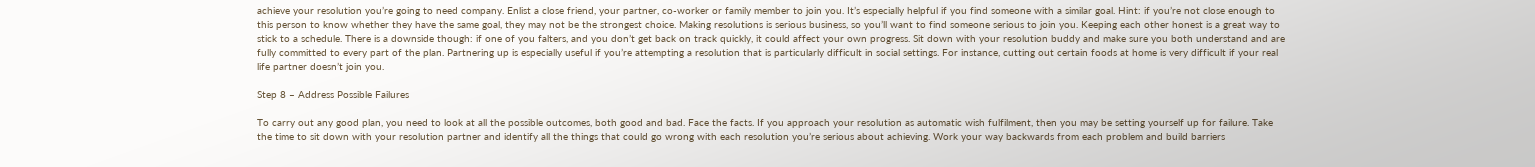achieve your resolution you’re going to need company. Enlist a close friend, your partner, co-worker or family member to join you. It’s especially helpful if you find someone with a similar goal. Hint: if you’re not close enough to this person to know whether they have the same goal, they may not be the strongest choice. Making resolutions is serious business, so you’ll want to find someone serious to join you. Keeping each other honest is a great way to stick to a schedule. There is a downside though: if one of you falters, and you don’t get back on track quickly, it could affect your own progress. Sit down with your resolution buddy and make sure you both understand and are fully committed to every part of the plan. Partnering up is especially useful if you’re attempting a resolution that is particularly difficult in social settings. For instance, cutting out certain foods at home is very difficult if your real life partner doesn’t join you.

Step 8 – Address Possible Failures

To carry out any good plan, you need to look at all the possible outcomes, both good and bad. Face the facts. If you approach your resolution as automatic wish fulfilment, then you may be setting yourself up for failure. Take the time to sit down with your resolution partner and identify all the things that could go wrong with each resolution you’re serious about achieving. Work your way backwards from each problem and build barriers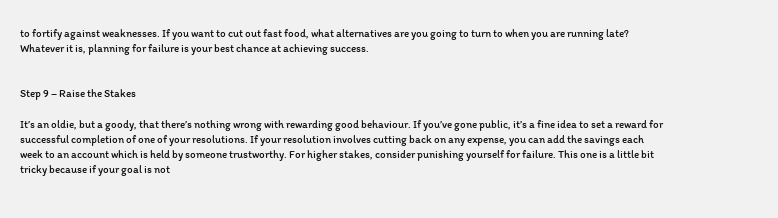to fortify against weaknesses. If you want to cut out fast food, what alternatives are you going to turn to when you are running late? Whatever it is, planning for failure is your best chance at achieving success.


Step 9 – Raise the Stakes

It’s an oldie, but a goody, that there’s nothing wrong with rewarding good behaviour. If you’ve gone public, it’s a fine idea to set a reward for successful completion of one of your resolutions. If your resolution involves cutting back on any expense, you can add the savings each week to an account which is held by someone trustworthy. For higher stakes, consider punishing yourself for failure. This one is a little bit tricky because if your goal is not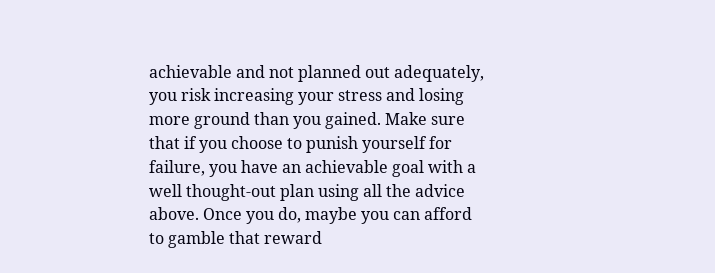achievable and not planned out adequately, you risk increasing your stress and losing more ground than you gained. Make sure that if you choose to punish yourself for failure, you have an achievable goal with a well thought-out plan using all the advice above. Once you do, maybe you can afford to gamble that reward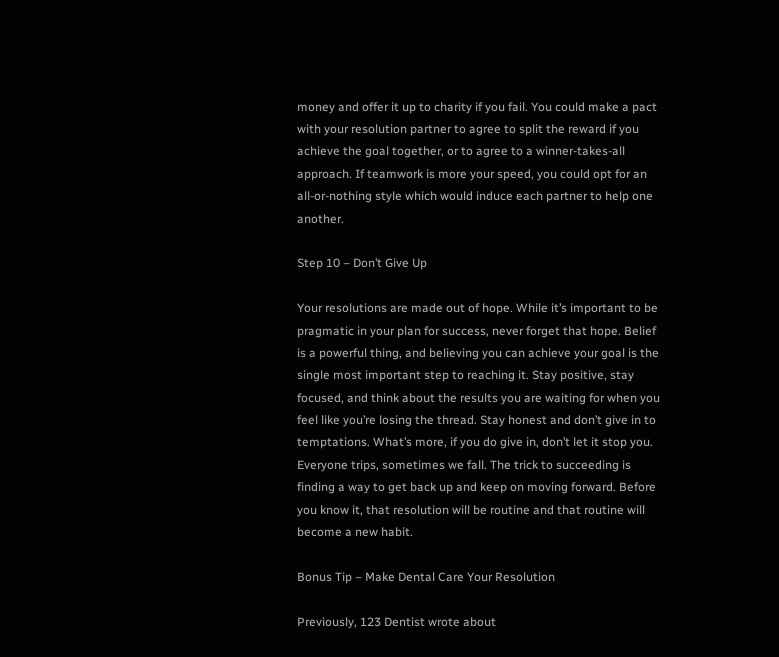money and offer it up to charity if you fail. You could make a pact with your resolution partner to agree to split the reward if you achieve the goal together, or to agree to a winner-takes-all approach. If teamwork is more your speed, you could opt for an all-or-nothing style which would induce each partner to help one another.

Step 10 – Don’t Give Up

Your resolutions are made out of hope. While it’s important to be pragmatic in your plan for success, never forget that hope. Belief is a powerful thing, and believing you can achieve your goal is the single most important step to reaching it. Stay positive, stay focused, and think about the results you are waiting for when you feel like you’re losing the thread. Stay honest and don’t give in to temptations. What’s more, if you do give in, don’t let it stop you. Everyone trips, sometimes we fall. The trick to succeeding is finding a way to get back up and keep on moving forward. Before you know it, that resolution will be routine and that routine will become a new habit.

Bonus Tip – Make Dental Care Your Resolution

Previously, 123 Dentist wrote about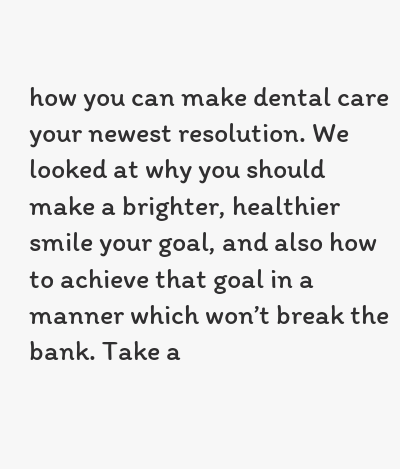how you can make dental care your newest resolution. We looked at why you should make a brighter, healthier smile your goal, and also how to achieve that goal in a manner which won’t break the bank. Take a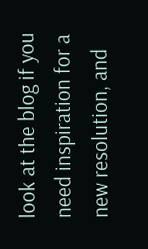look at the blog if you need inspiration for a new resolution, and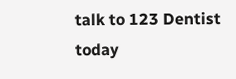talk to 123 Dentist today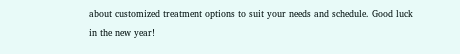about customized treatment options to suit your needs and schedule. Good luck in the new year!